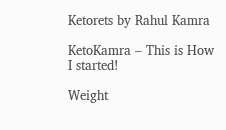Ketorets by Rahul Kamra

KetoKamra – This is How I started!

Weight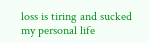loss is tiring and sucked my personal life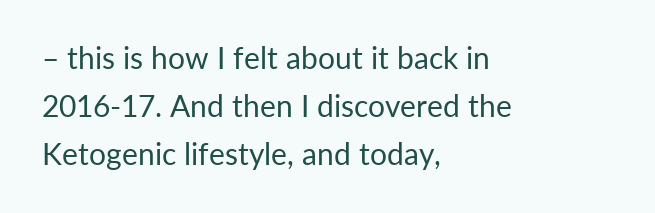– this is how I felt about it back in 2016-17. And then I discovered the Ketogenic lifestyle, and today,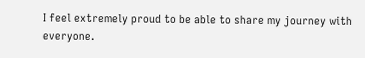I feel extremely proud to be able to share my journey with everyone.